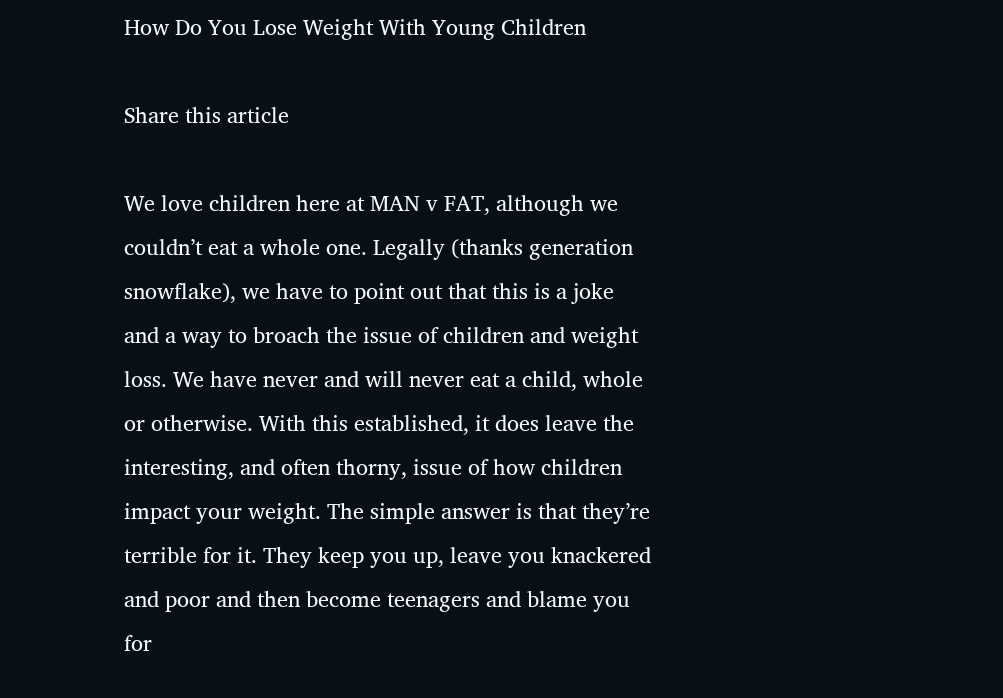How Do You Lose Weight With Young Children

Share this article

We love children here at MAN v FAT, although we couldn’t eat a whole one. Legally (thanks generation snowflake), we have to point out that this is a joke and a way to broach the issue of children and weight loss. We have never and will never eat a child, whole or otherwise. With this established, it does leave the interesting, and often thorny, issue of how children impact your weight. The simple answer is that they’re terrible for it. They keep you up, leave you knackered and poor and then become teenagers and blame you for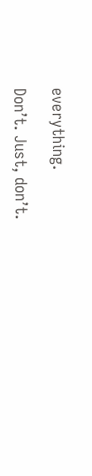everything.

Don’t. Just, don’t.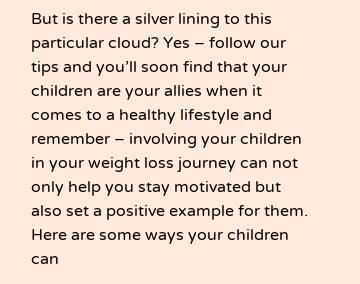But is there a silver lining to this particular cloud? Yes – follow our tips and you’ll soon find that your children are your allies when it comes to a healthy lifestyle and remember – involving your children in your weight loss journey can not only help you stay motivated but also set a positive example for them. Here are some ways your children can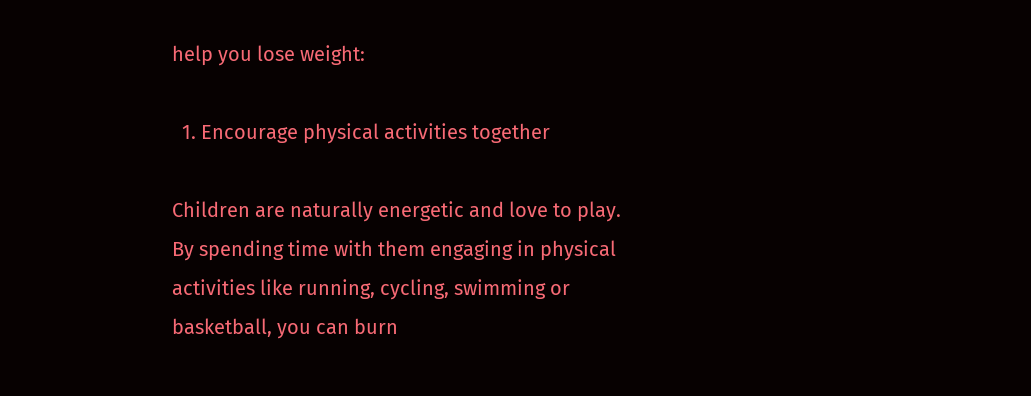help you lose weight:

  1. Encourage physical activities together

Children are naturally energetic and love to play. By spending time with them engaging in physical activities like running, cycling, swimming or basketball, you can burn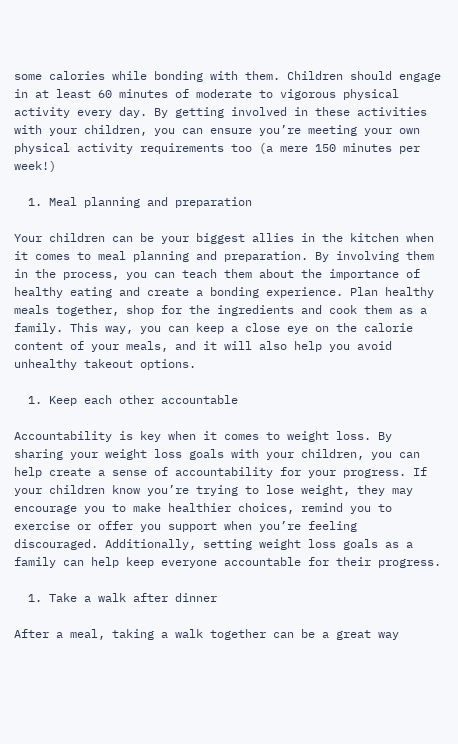some calories while bonding with them. Children should engage in at least 60 minutes of moderate to vigorous physical activity every day. By getting involved in these activities with your children, you can ensure you’re meeting your own physical activity requirements too (a mere 150 minutes per week!)

  1. Meal planning and preparation

Your children can be your biggest allies in the kitchen when it comes to meal planning and preparation. By involving them in the process, you can teach them about the importance of healthy eating and create a bonding experience. Plan healthy meals together, shop for the ingredients and cook them as a family. This way, you can keep a close eye on the calorie content of your meals, and it will also help you avoid unhealthy takeout options.

  1. Keep each other accountable

Accountability is key when it comes to weight loss. By sharing your weight loss goals with your children, you can help create a sense of accountability for your progress. If your children know you’re trying to lose weight, they may encourage you to make healthier choices, remind you to exercise or offer you support when you’re feeling discouraged. Additionally, setting weight loss goals as a family can help keep everyone accountable for their progress.

  1. Take a walk after dinner

After a meal, taking a walk together can be a great way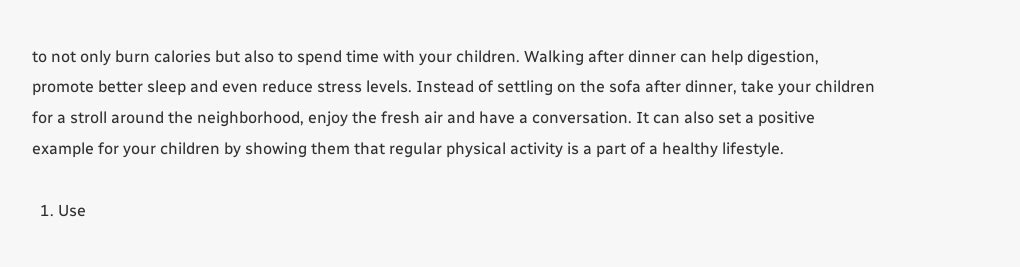to not only burn calories but also to spend time with your children. Walking after dinner can help digestion, promote better sleep and even reduce stress levels. Instead of settling on the sofa after dinner, take your children for a stroll around the neighborhood, enjoy the fresh air and have a conversation. It can also set a positive example for your children by showing them that regular physical activity is a part of a healthy lifestyle.

  1. Use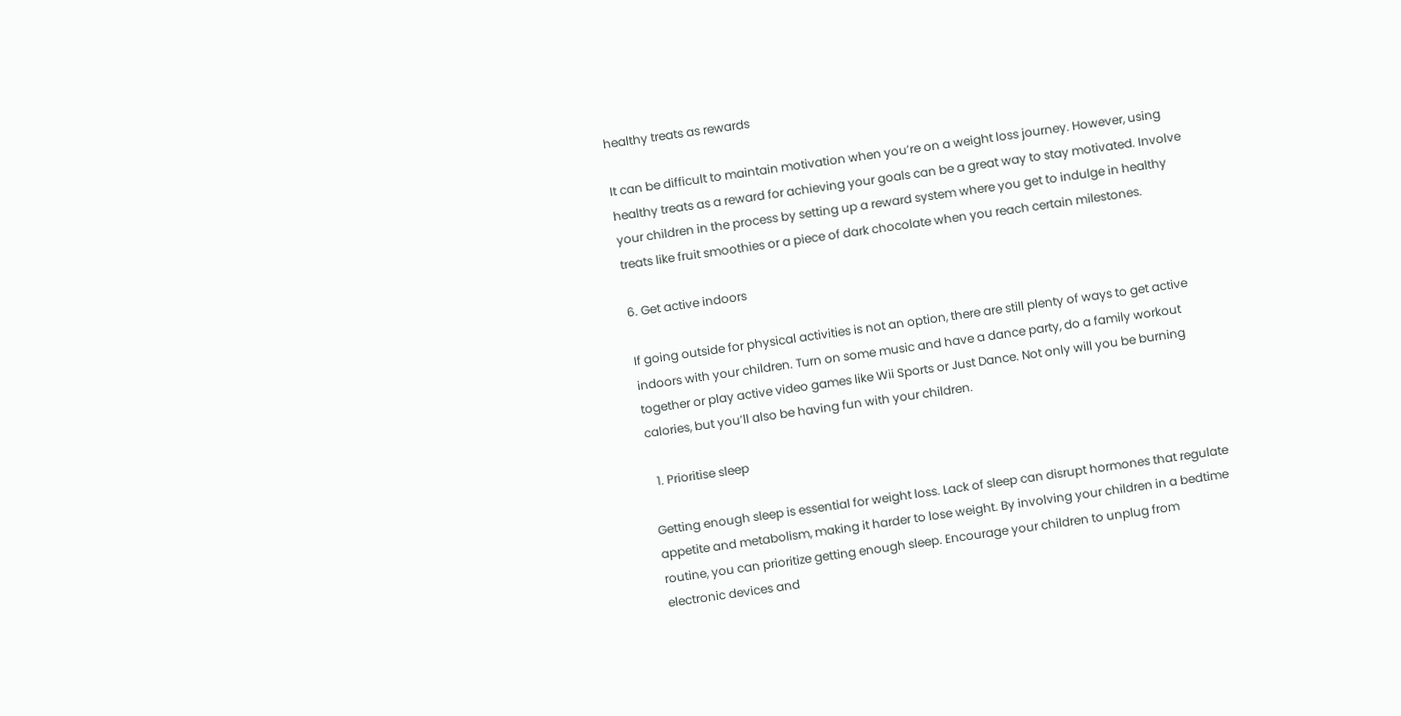healthy treats as rewards

It can be difficult to maintain motivation when you’re on a weight loss journey. However, using healthy treats as a reward for achieving your goals can be a great way to stay motivated. Involve your children in the process by setting up a reward system where you get to indulge in healthy treats like fruit smoothies or a piece of dark chocolate when you reach certain milestones.

6. Get active indoors

If going outside for physical activities is not an option, there are still plenty of ways to get active indoors with your children. Turn on some music and have a dance party, do a family workout together or play active video games like Wii Sports or Just Dance. Not only will you be burning calories, but you’ll also be having fun with your children.

  1. Prioritise sleep

Getting enough sleep is essential for weight loss. Lack of sleep can disrupt hormones that regulate appetite and metabolism, making it harder to lose weight. By involving your children in a bedtime routine, you can prioritize getting enough sleep. Encourage your children to unplug from electronic devices and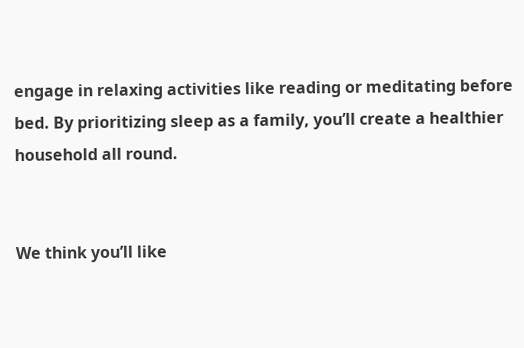engage in relaxing activities like reading or meditating before bed. By prioritizing sleep as a family, you’ll create a healthier household all round.


We think you’ll like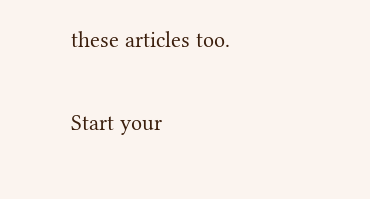these articles too.

Start your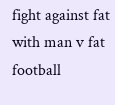fight against fat with man v fat football